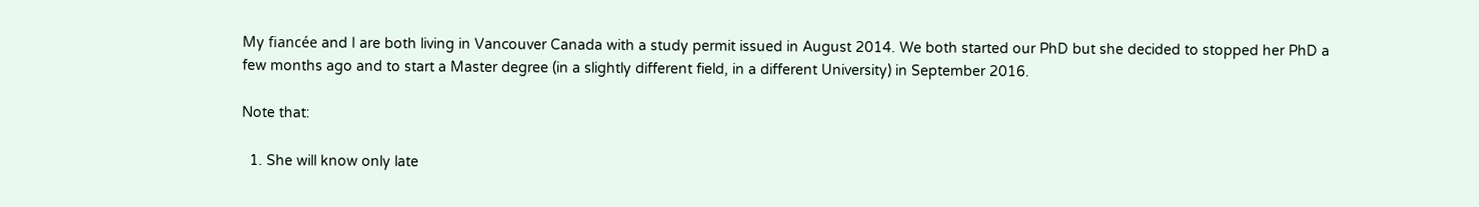My fiancée and I are both living in Vancouver Canada with a study permit issued in August 2014. We both started our PhD but she decided to stopped her PhD a few months ago and to start a Master degree (in a slightly different field, in a different University) in September 2016.

Note that:

  1. She will know only late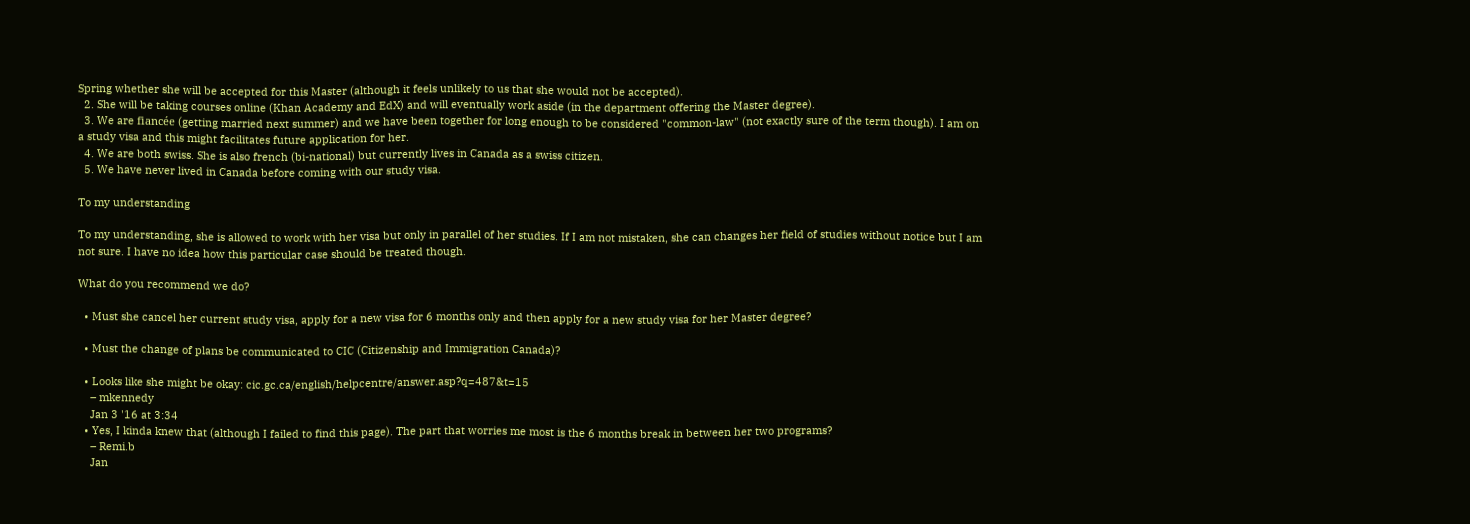Spring whether she will be accepted for this Master (although it feels unlikely to us that she would not be accepted).
  2. She will be taking courses online (Khan Academy and EdX) and will eventually work aside (in the department offering the Master degree).
  3. We are fiancée (getting married next summer) and we have been together for long enough to be considered "common-law" (not exactly sure of the term though). I am on a study visa and this might facilitates future application for her.
  4. We are both swiss. She is also french (bi-national) but currently lives in Canada as a swiss citizen.
  5. We have never lived in Canada before coming with our study visa.

To my understanding

To my understanding, she is allowed to work with her visa but only in parallel of her studies. If I am not mistaken, she can changes her field of studies without notice but I am not sure. I have no idea how this particular case should be treated though.

What do you recommend we do?

  • Must she cancel her current study visa, apply for a new visa for 6 months only and then apply for a new study visa for her Master degree?

  • Must the change of plans be communicated to CIC (Citizenship and Immigration Canada)?

  • Looks like she might be okay: cic.gc.ca/english/helpcentre/answer.asp?q=487&t=15
    – mkennedy
    Jan 3 '16 at 3:34
  • Yes, I kinda knew that (although I failed to find this page). The part that worries me most is the 6 months break in between her two programs?
    – Remi.b
    Jan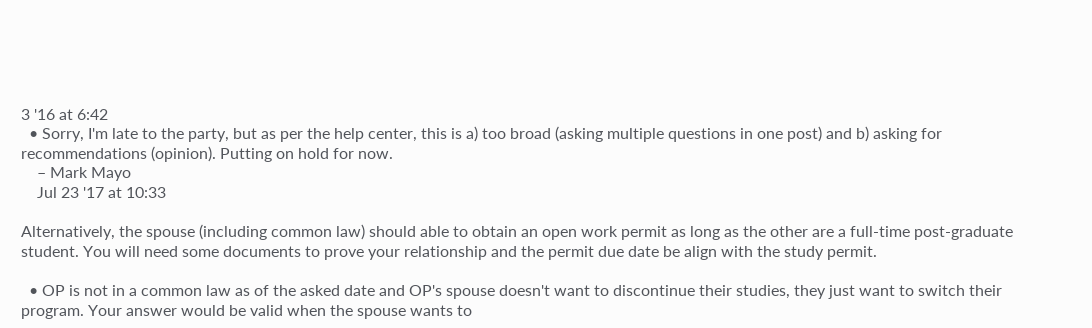3 '16 at 6:42
  • Sorry, I'm late to the party, but as per the help center, this is a) too broad (asking multiple questions in one post) and b) asking for recommendations (opinion). Putting on hold for now.
    – Mark Mayo
    Jul 23 '17 at 10:33

Alternatively, the spouse (including common law) should able to obtain an open work permit as long as the other are a full-time post-graduate student. You will need some documents to prove your relationship and the permit due date be align with the study permit.

  • OP is not in a common law as of the asked date and OP's spouse doesn't want to discontinue their studies, they just want to switch their program. Your answer would be valid when the spouse wants to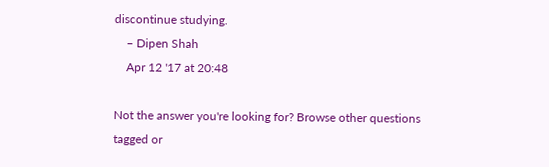discontinue studying.
    – Dipen Shah
    Apr 12 '17 at 20:48

Not the answer you're looking for? Browse other questions tagged or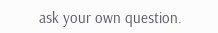ask your own question.